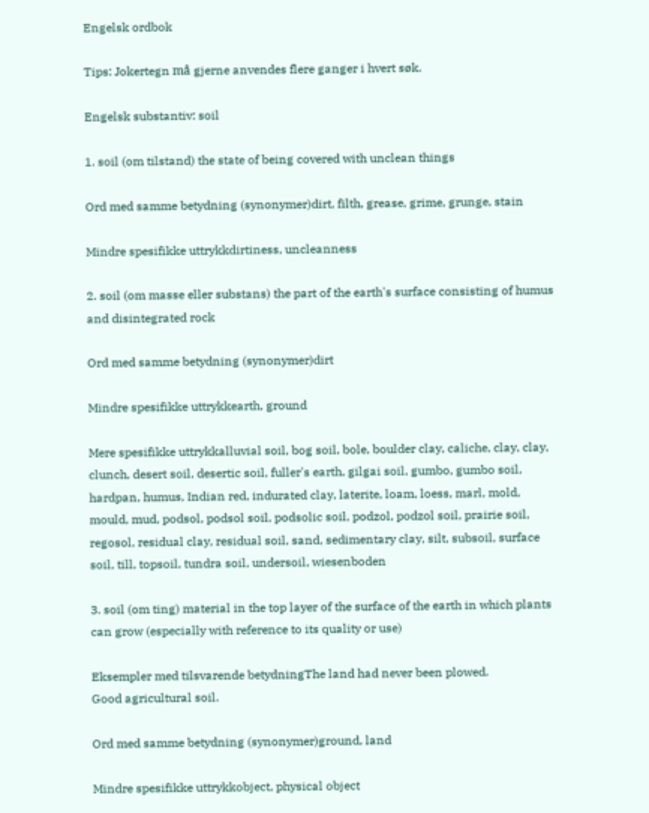Engelsk ordbok

Tips: Jokertegn må gjerne anvendes flere ganger i hvert søk.

Engelsk substantiv: soil

1. soil (om tilstand) the state of being covered with unclean things

Ord med samme betydning (synonymer)dirt, filth, grease, grime, grunge, stain

Mindre spesifikke uttrykkdirtiness, uncleanness

2. soil (om masse eller substans) the part of the earth's surface consisting of humus and disintegrated rock

Ord med samme betydning (synonymer)dirt

Mindre spesifikke uttrykkearth, ground

Mere spesifikke uttrykkalluvial soil, bog soil, bole, boulder clay, caliche, clay, clay, clunch, desert soil, desertic soil, fuller's earth, gilgai soil, gumbo, gumbo soil, hardpan, humus, Indian red, indurated clay, laterite, loam, loess, marl, mold, mould, mud, podsol, podsol soil, podsolic soil, podzol, podzol soil, prairie soil, regosol, residual clay, residual soil, sand, sedimentary clay, silt, subsoil, surface soil, till, topsoil, tundra soil, undersoil, wiesenboden

3. soil (om ting) material in the top layer of the surface of the earth in which plants can grow (especially with reference to its quality or use)

Eksempler med tilsvarende betydningThe land had never been plowed.
Good agricultural soil.

Ord med samme betydning (synonymer)ground, land

Mindre spesifikke uttrykkobject, physical object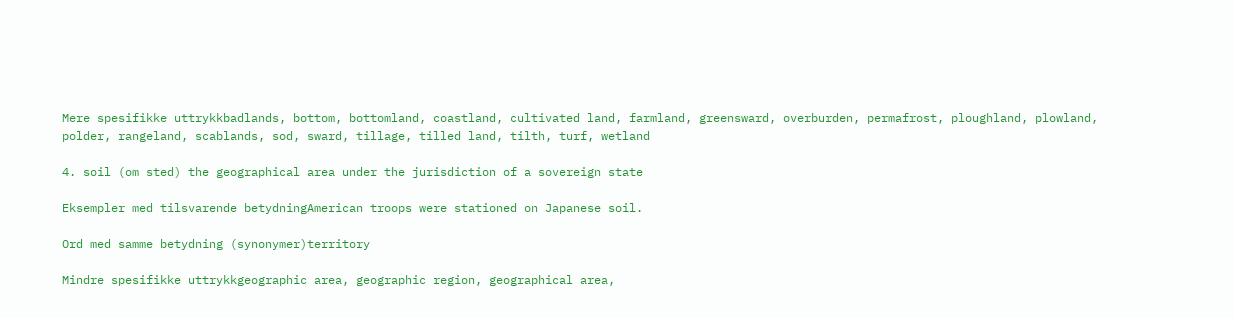Mere spesifikke uttrykkbadlands, bottom, bottomland, coastland, cultivated land, farmland, greensward, overburden, permafrost, ploughland, plowland, polder, rangeland, scablands, sod, sward, tillage, tilled land, tilth, turf, wetland

4. soil (om sted) the geographical area under the jurisdiction of a sovereign state

Eksempler med tilsvarende betydningAmerican troops were stationed on Japanese soil.

Ord med samme betydning (synonymer)territory

Mindre spesifikke uttrykkgeographic area, geographic region, geographical area,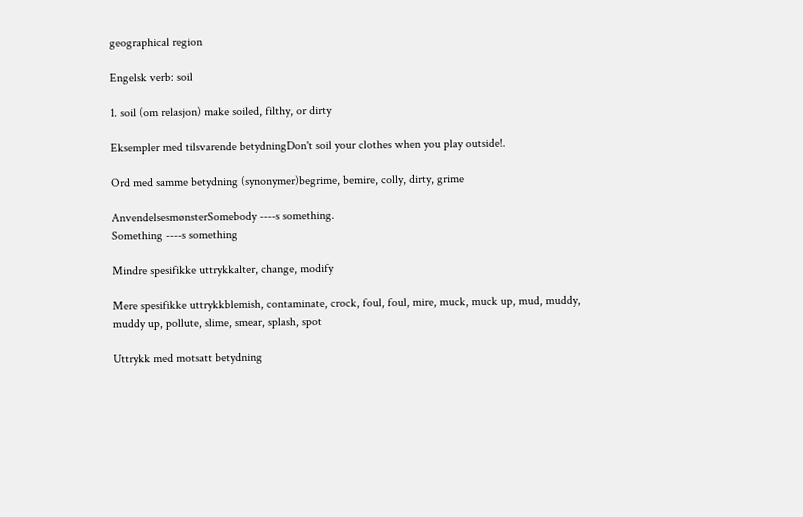geographical region

Engelsk verb: soil

1. soil (om relasjon) make soiled, filthy, or dirty

Eksempler med tilsvarende betydningDon't soil your clothes when you play outside!.

Ord med samme betydning (synonymer)begrime, bemire, colly, dirty, grime

AnvendelsesmønsterSomebody ----s something.
Something ----s something

Mindre spesifikke uttrykkalter, change, modify

Mere spesifikke uttrykkblemish, contaminate, crock, foul, foul, mire, muck, muck up, mud, muddy, muddy up, pollute, slime, smear, splash, spot

Uttrykk med motsatt betydning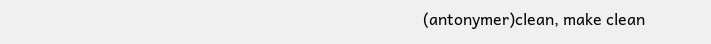(antonymer)clean, make clean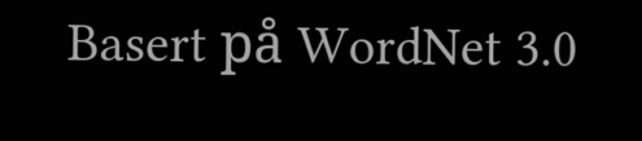Basert på WordNet 3.0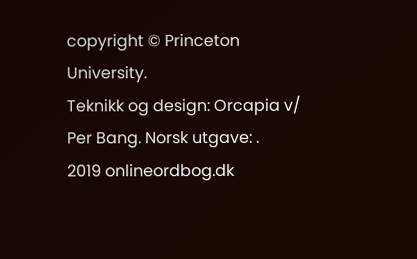copyright © Princeton University.
Teknikk og design: Orcapia v/ Per Bang. Norsk utgave: .
2019 onlineordbog.dk